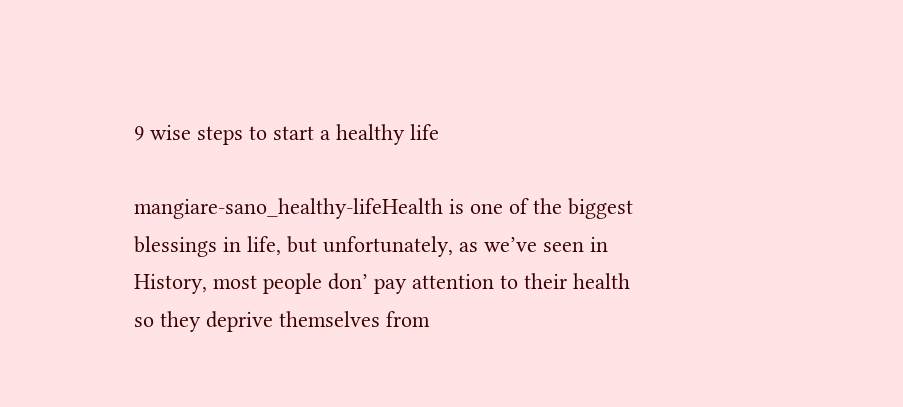9 wise steps to start a healthy life

mangiare-sano_healthy-lifeHealth is one of the biggest blessings in life, but unfortunately, as we’ve seen in History, most people don’ pay attention to their health so they deprive themselves from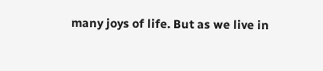many joys of life. But as we live in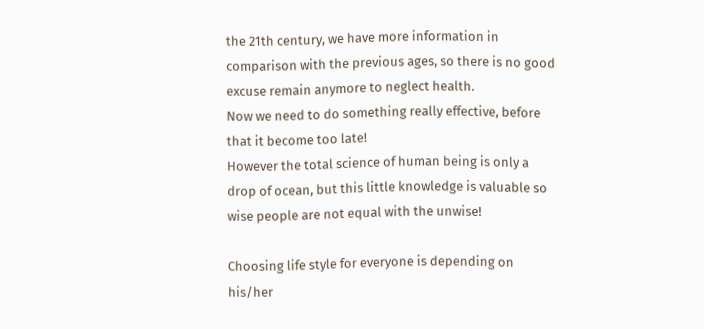the 21th century, we have more information in comparison with the previous ages, so there is no good excuse remain anymore to neglect health.
Now we need to do something really effective, before that it become too late!
However the total science of human being is only a drop of ocean, but this little knowledge is valuable so wise people are not equal with the unwise!

Choosing life style for everyone is depending on his/her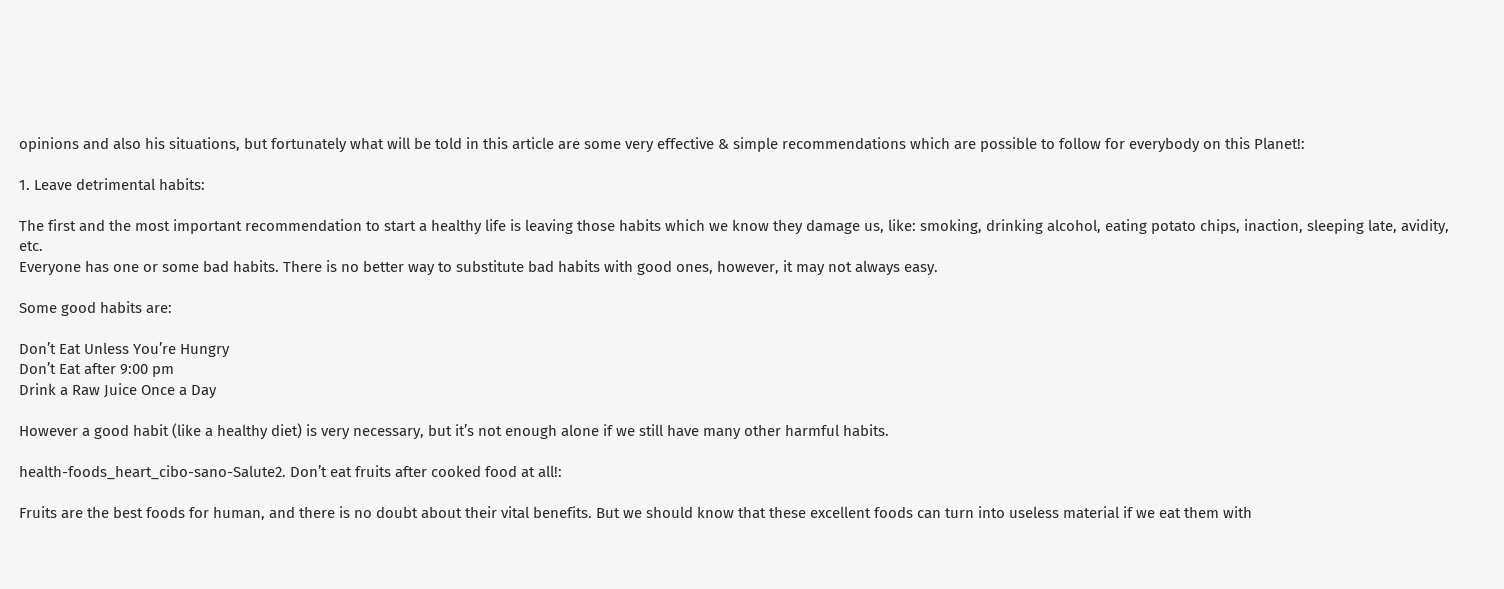opinions and also his situations, but fortunately what will be told in this article are some very effective & simple recommendations which are possible to follow for everybody on this Planet!:

1. Leave detrimental habits:

The first and the most important recommendation to start a healthy life is leaving those habits which we know they damage us, like: smoking, drinking alcohol, eating potato chips, inaction, sleeping late, avidity, etc.
Everyone has one or some bad habits. There is no better way to substitute bad habits with good ones, however, it may not always easy.

Some good habits are:

Don’t Eat Unless You’re Hungry
Don’t Eat after 9:00 pm
Drink a Raw Juice Once a Day

However a good habit (like a healthy diet) is very necessary, but it’s not enough alone if we still have many other harmful habits.

health-foods_heart_cibo-sano-Salute2. Don’t eat fruits after cooked food at all!:

Fruits are the best foods for human, and there is no doubt about their vital benefits. But we should know that these excellent foods can turn into useless material if we eat them with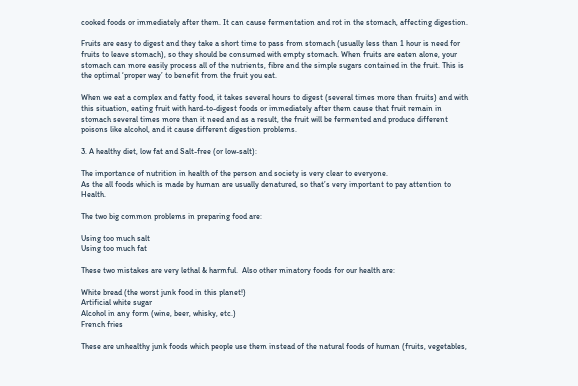cooked foods or immediately after them. It can cause fermentation and rot in the stomach, affecting digestion.

Fruits are easy to digest and they take a short time to pass from stomach (usually less than 1 hour is need for fruits to leave stomach), so they should be consumed with empty stomach. When fruits are eaten alone, your stomach can more easily process all of the nutrients, fibre and the simple sugars contained in the fruit. This is the optimal ‘proper way’ to benefit from the fruit you eat.

When we eat a complex and fatty food, it takes several hours to digest (several times more than fruits) and with this situation, eating fruit with hard-to-digest foods or immediately after them cause that fruit remain in stomach several times more than it need and as a result, the fruit will be fermented and produce different poisons like alcohol, and it cause different digestion problems.

3. A healthy diet, low fat and Salt-free (or low-salt):

The importance of nutrition in health of the person and society is very clear to everyone.
As the all foods which is made by human are usually denatured, so that’s very important to pay attention to Health.

The two big common problems in preparing food are:

Using too much salt
Using too much fat

These two mistakes are very lethal & harmful.  Also other minatory foods for our health are:

White bread (the worst junk food in this planet!)
Artificial white sugar
Alcohol in any form (wine, beer, whisky, etc.)
French fries

These are unhealthy junk foods which people use them instead of the natural foods of human (fruits, vegetables,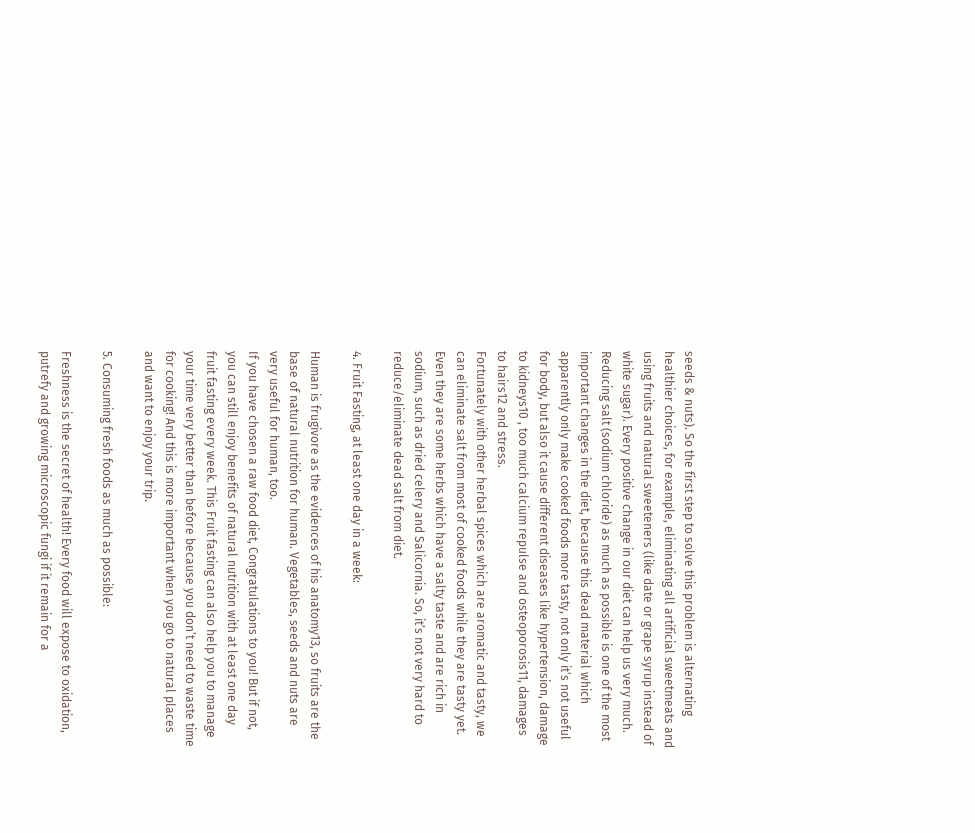seeds & nuts). So the first step to solve this problem is alternating healthier choices, for example, eliminating all artificial sweetmeats and using fruits and natural sweeteners (like date or grape syrup instead of white sugar). Every positive change in our diet can help us very much.
Reducing salt (sodium chloride) as much as possible is one of the most important changes in the diet, because this dead material which apparently only make cooked foods more tasty, not only it’s not useful for body, but also it cause different diseases like hypertension, damage to kidneys10 , too much calcium repulse and osteoporosis11, damages to hairs12 and stress.
Fortunately with other herbal spices which are aromatic and tasty, we can eliminate salt from most of cooked foods while they are tasty yet. Even they are some herbs which have a salty taste and are rich in sodium, such as dried celery and Salicornia. So, it’s not very hard to reduce/eliminate dead salt from diet.

4. Fruit Fasting, at least one day in a week:

Human is frugivore as the evidences of his anatomy13, so fruits are the base of natural nutrition for human. Vegetables, seeds and nuts are very useful for human, too.
If you have chosen a raw food diet, Congratulations to you! But if not, you can still enjoy benefits of natural nutrition with at least one day fruit fasting every week. This Fruit fasting can also help you to manage your time very better than before because you don’t need to waste time for cooking! And this is more important when you go to natural places and want to enjoy your trip.

5. Consuming fresh foods as much as possible:

Freshness is the secret of health! Every food will expose to oxidation, putrefy and growing microscopic fungi if it remain for a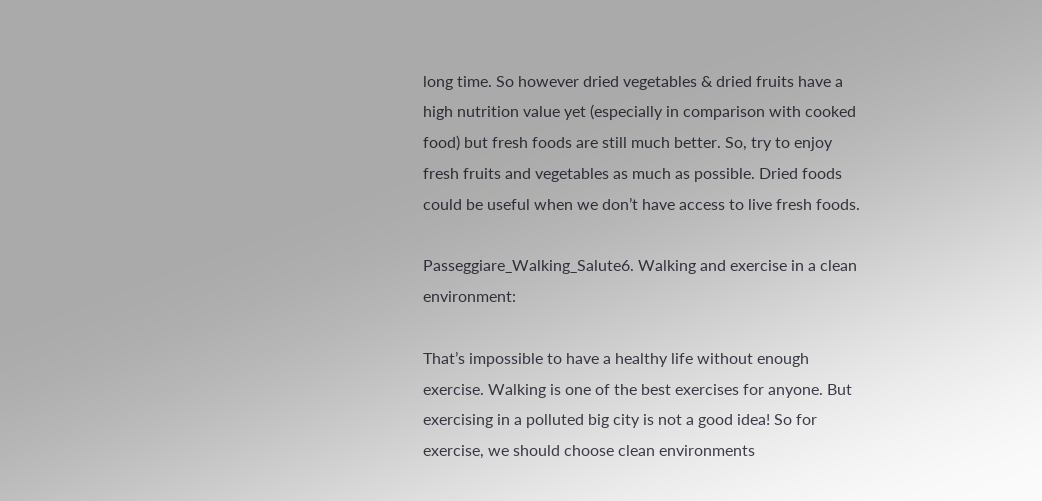long time. So however dried vegetables & dried fruits have a high nutrition value yet (especially in comparison with cooked food) but fresh foods are still much better. So, try to enjoy fresh fruits and vegetables as much as possible. Dried foods could be useful when we don’t have access to live fresh foods.

Passeggiare_Walking_Salute6. Walking and exercise in a clean environment:

That’s impossible to have a healthy life without enough exercise. Walking is one of the best exercises for anyone. But exercising in a polluted big city is not a good idea! So for exercise, we should choose clean environments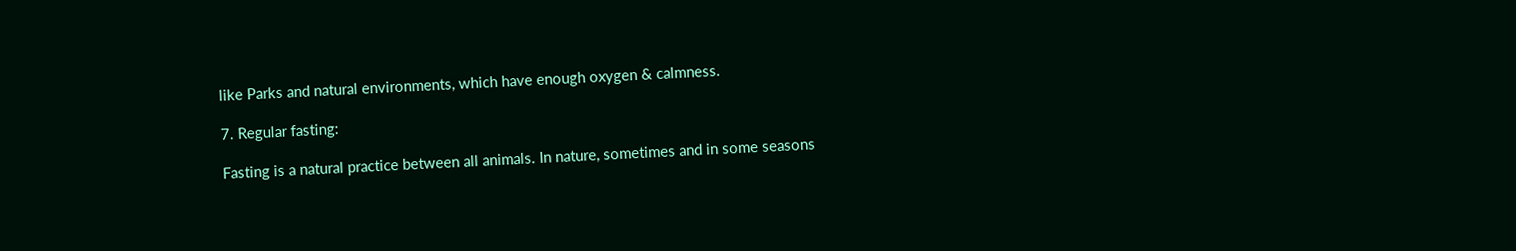like Parks and natural environments, which have enough oxygen & calmness.

7. Regular fasting:

Fasting is a natural practice between all animals. In nature, sometimes and in some seasons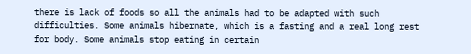there is lack of foods so all the animals had to be adapted with such difficulties. Some animals hibernate, which is a fasting and a real long rest for body. Some animals stop eating in certain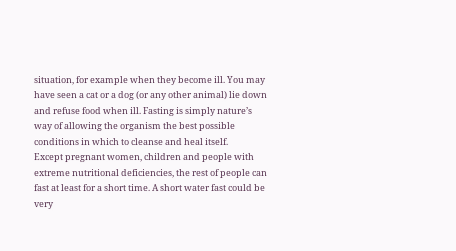situation, for example when they become ill. You may have seen a cat or a dog (or any other animal) lie down and refuse food when ill. Fasting is simply nature’s way of allowing the organism the best possible conditions in which to cleanse and heal itself.
Except pregnant women, children and people with extreme nutritional deficiencies, the rest of people can fast at least for a short time. A short water fast could be very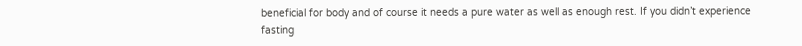beneficial for body and of course it needs a pure water as well as enough rest. If you didn’t experience fasting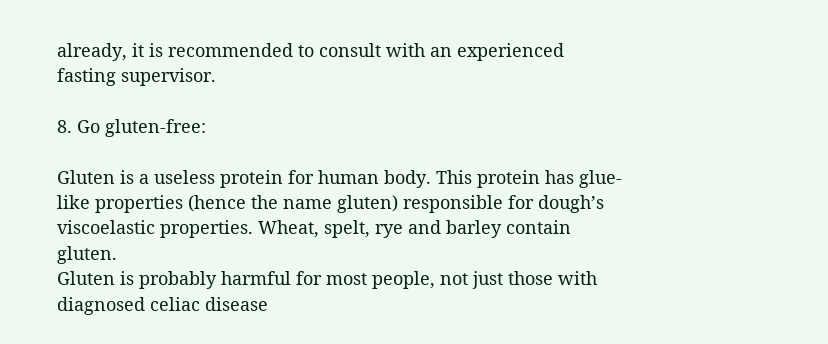already, it is recommended to consult with an experienced fasting supervisor.

8. Go gluten-free:

Gluten is a useless protein for human body. This protein has glue-like properties (hence the name gluten) responsible for dough’s viscoelastic properties. Wheat, spelt, rye and barley contain gluten.
Gluten is probably harmful for most people, not just those with diagnosed celiac disease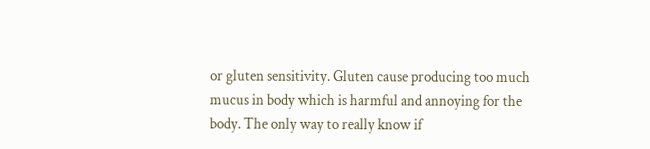or gluten sensitivity. Gluten cause producing too much mucus in body which is harmful and annoying for the body. The only way to really know if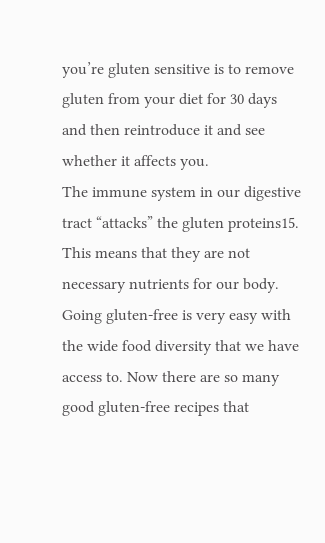you’re gluten sensitive is to remove gluten from your diet for 30 days and then reintroduce it and see whether it affects you.
The immune system in our digestive tract “attacks” the gluten proteins15. This means that they are not necessary nutrients for our body.
Going gluten-free is very easy with the wide food diversity that we have access to. Now there are so many good gluten-free recipes that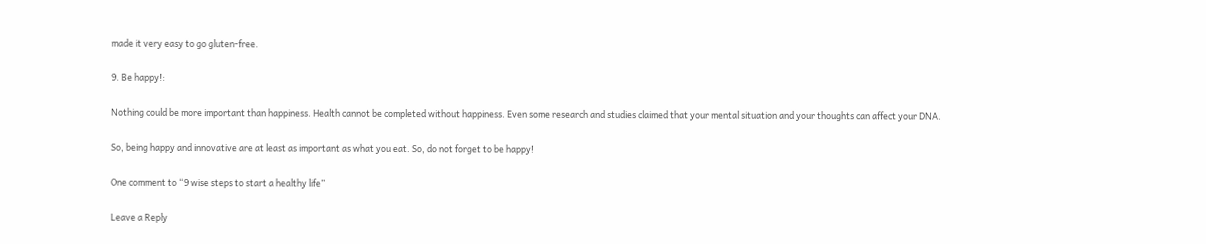made it very easy to go gluten-free.

9. Be happy!:

Nothing could be more important than happiness. Health cannot be completed without happiness. Even some research and studies claimed that your mental situation and your thoughts can affect your DNA.

So, being happy and innovative are at least as important as what you eat. So, do not forget to be happy!

One comment to “9 wise steps to start a healthy life”

Leave a Reply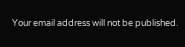Your email address will not be published.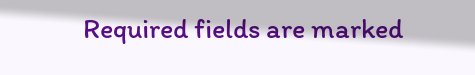Required fields are marked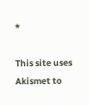*

This site uses Akismet to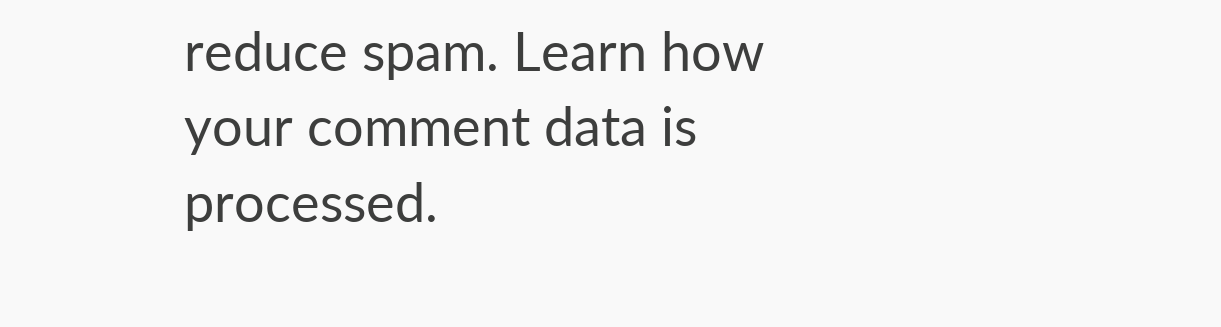reduce spam. Learn how your comment data is processed.